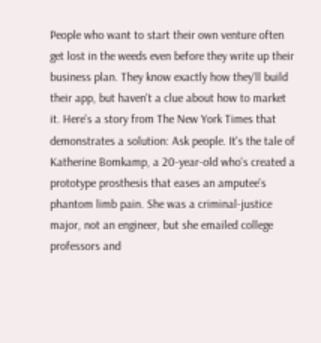People who want to start their own venture often get lost in the weeds even before they write up their business plan. They know exactly how they'll build their app, but haven't a clue about how to market it. Here's a story from The New York Times that demonstrates a solution: Ask people. It's the tale of Katherine Bomkamp, a 20-year-old who's created a prototype prosthesis that eases an amputee's phantom limb pain. She was a criminal-justice major, not an engineer, but she emailed college professors and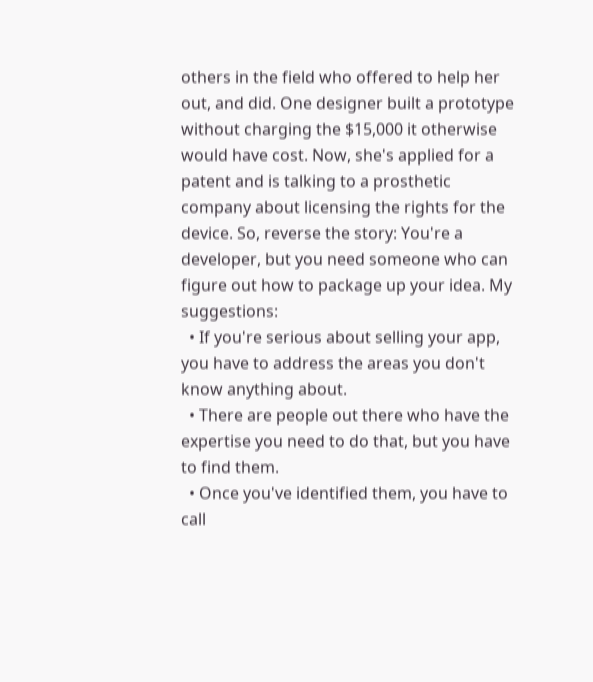others in the field who offered to help her out, and did. One designer built a prototype without charging the $15,000 it otherwise would have cost. Now, she's applied for a patent and is talking to a prosthetic company about licensing the rights for the device. So, reverse the story: You're a developer, but you need someone who can figure out how to package up your idea. My suggestions:
  • If you're serious about selling your app, you have to address the areas you don't know anything about.
  • There are people out there who have the expertise you need to do that, but you have to find them.
  • Once you've identified them, you have to call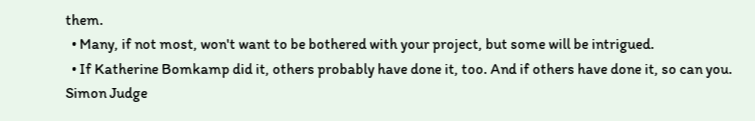them.
  • Many, if not most, won't want to be bothered with your project, but some will be intrigued.
  • If Katherine Bomkamp did it, others probably have done it, too. And if others have done it, so can you.
Simon Judge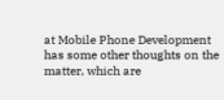at Mobile Phone Development has some other thoughts on the matter, which are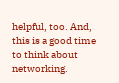helpful, too. And, this is a good time to think about networking.